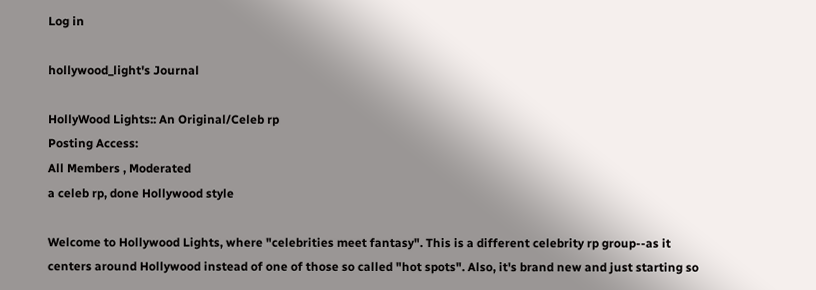Log in

hollywood_light's Journal

HollyWood Lights:: An Original/Celeb rp
Posting Access:
All Members , Moderated
a celeb rp, done Hollywood style

Welcome to Hollywood Lights, where "celebrities meet fantasy". This is a different celebrity rp group--as it centers around Hollywood instead of one of those so called "hot spots". Also, it's brand new and just starting so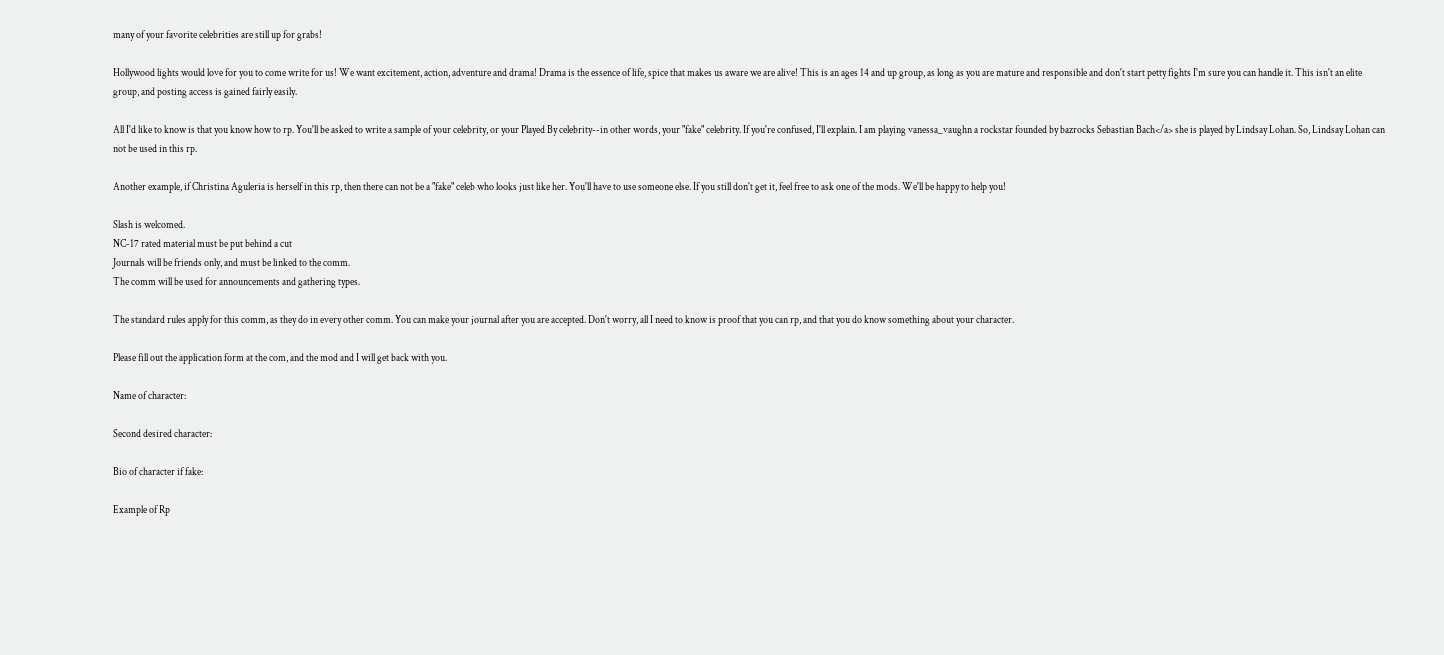many of your favorite celebrities are still up for grabs!

Hollywood lights would love for you to come write for us! We want excitement, action, adventure and drama! Drama is the essence of life, spice that makes us aware we are alive! This is an ages 14 and up group, as long as you are mature and responsible and don't start petty fights I'm sure you can handle it. This isn't an elite group, and posting access is gained fairly easily.

All I'd like to know is that you know how to rp. You'll be asked to write a sample of your celebrity, or your Played By celebrity--in other words, your "fake" celebrity. If you're confused, I'll explain. I am playing vanessa_vaughn a rockstar founded by bazrocks Sebastian Bach</a> she is played by Lindsay Lohan. So, Lindsay Lohan can not be used in this rp.

Another example, if Christina Aguleria is herself in this rp, then there can not be a "fake" celeb who looks just like her. You'll have to use someone else. If you still don't get it, feel free to ask one of the mods. We'll be happy to help you!

Slash is welcomed.
NC-17 rated material must be put behind a cut
Journals will be friends only, and must be linked to the comm.
The comm will be used for announcements and gathering types.

The standard rules apply for this comm, as they do in every other comm. You can make your journal after you are accepted. Don't worry, all I need to know is proof that you can rp, and that you do know something about your character.

Please fill out the application form at the com, and the mod and I will get back with you.

Name of character:

Second desired character:

Bio of character if fake:

Example of Rp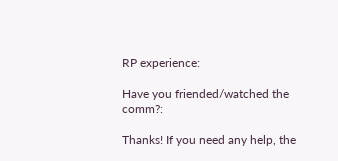RP experience:

Have you friended/watched the comm?:

Thanks! If you need any help, the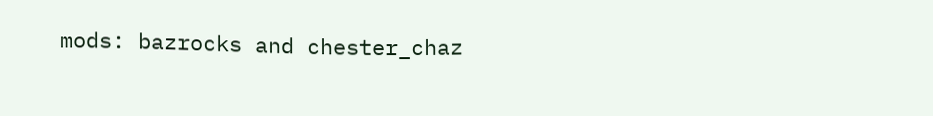mods: bazrocks and chester_chaz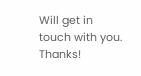Will get in touch with you. Thanks!